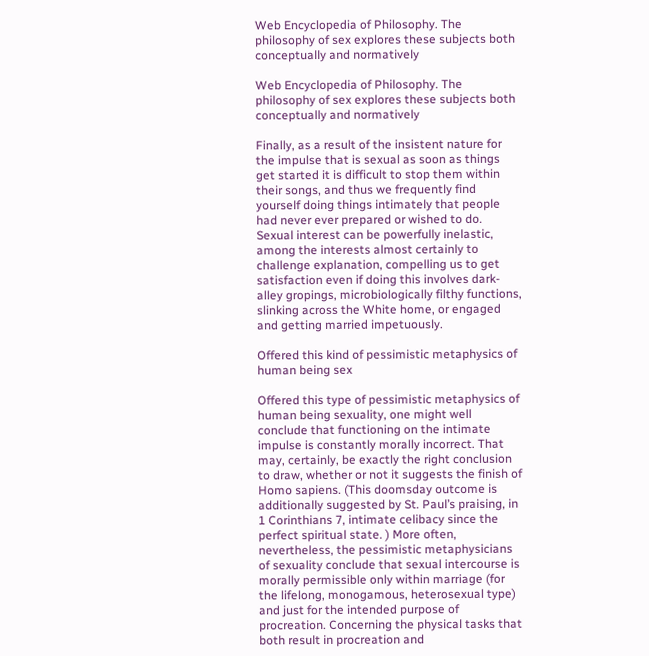Web Encyclopedia of Philosophy. The philosophy of sex explores these subjects both conceptually and normatively

Web Encyclopedia of Philosophy. The philosophy of sex explores these subjects both conceptually and normatively

Finally, as a result of the insistent nature for the impulse that is sexual as soon as things get started it is difficult to stop them within their songs, and thus we frequently find yourself doing things intimately that people had never ever prepared or wished to do. Sexual interest can be powerfully inelastic, among the interests almost certainly to challenge explanation, compelling us to get satisfaction even if doing this involves dark-alley gropings, microbiologically filthy functions, slinking across the White home, or engaged and getting married impetuously.

Offered this kind of pessimistic metaphysics of human being sex

Offered this type of pessimistic metaphysics of human being sexuality, one might well conclude that functioning on the intimate impulse is constantly morally incorrect. That may, certainly, be exactly the right conclusion to draw, whether or not it suggests the finish of Homo sapiens. (This doomsday outcome is additionally suggested by St. Paul’s praising, in 1 Corinthians 7, intimate celibacy since the perfect spiritual state. ) More often, nevertheless, the pessimistic metaphysicians of sexuality conclude that sexual intercourse is morally permissible only within marriage (for the lifelong, monogamous, heterosexual type) and just for the intended purpose of procreation. Concerning the physical tasks that both result in procreation and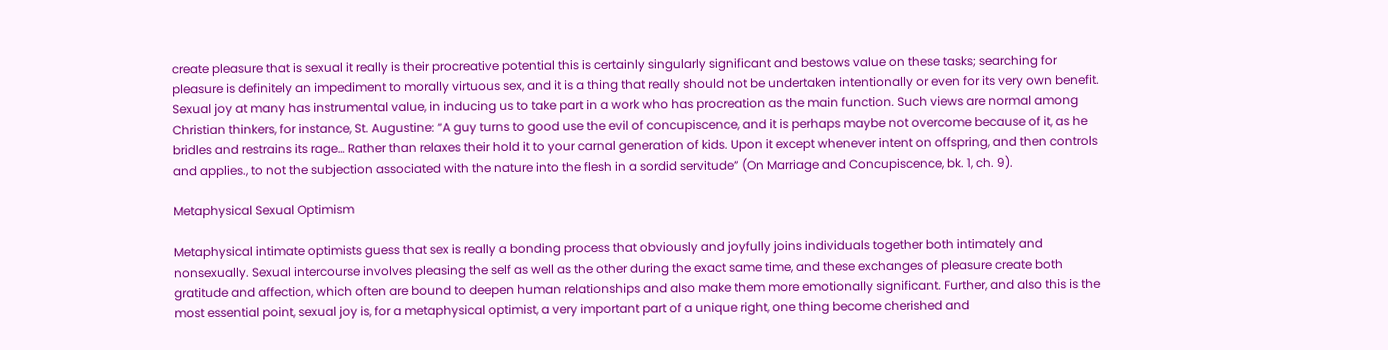create pleasure that is sexual it really is their procreative potential this is certainly singularly significant and bestows value on these tasks; searching for pleasure is definitely an impediment to morally virtuous sex, and it is a thing that really should not be undertaken intentionally or even for its very own benefit. Sexual joy at many has instrumental value, in inducing us to take part in a work who has procreation as the main function. Such views are normal among Christian thinkers, for instance, St. Augustine: “A guy turns to good use the evil of concupiscence, and it is perhaps maybe not overcome because of it, as he bridles and restrains its rage… Rather than relaxes their hold it to your carnal generation of kids. Upon it except whenever intent on offspring, and then controls and applies., to not the subjection associated with the nature into the flesh in a sordid servitude” (On Marriage and Concupiscence, bk. 1, ch. 9).

Metaphysical Sexual Optimism

Metaphysical intimate optimists guess that sex is really a bonding process that obviously and joyfully joins individuals together both intimately and nonsexually. Sexual intercourse involves pleasing the self as well as the other during the exact same time, and these exchanges of pleasure create both gratitude and affection, which often are bound to deepen human relationships and also make them more emotionally significant. Further, and also this is the most essential point, sexual joy is, for a metaphysical optimist, a very important part of a unique right, one thing become cherished and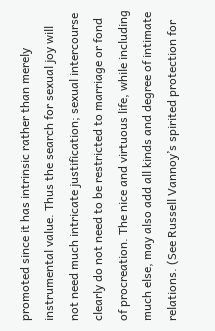promoted since it has intrinsic rather than merely instrumental value. Thus the search for sexual joy will not need much intricate justification; sexual intercourse clearly do not need to be restricted to marriage or fond of procreation. The nice and virtuous life, while including much else, may also add all kinds and degree of intimate relations. (See Russell Vannoy’s spirited protection for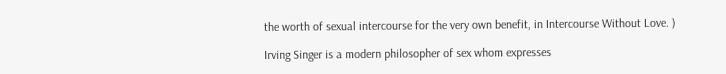the worth of sexual intercourse for the very own benefit, in Intercourse Without Love. )

Irving Singer is a modern philosopher of sex whom expresses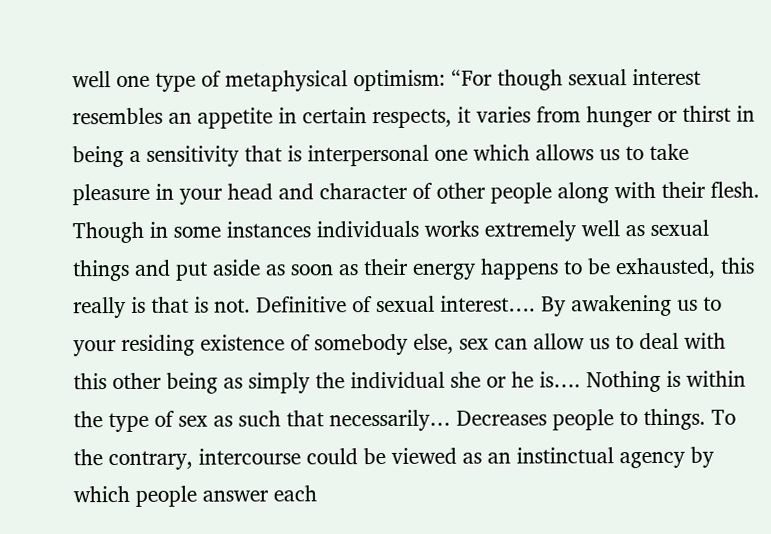well one type of metaphysical optimism: “For though sexual interest resembles an appetite in certain respects, it varies from hunger or thirst in being a sensitivity that is interpersonal one which allows us to take pleasure in your head and character of other people along with their flesh. Though in some instances individuals works extremely well as sexual things and put aside as soon as their energy happens to be exhausted, this really is that is not. Definitive of sexual interest…. By awakening us to your residing existence of somebody else, sex can allow us to deal with this other being as simply the individual she or he is…. Nothing is within the type of sex as such that necessarily… Decreases people to things. To the contrary, intercourse could be viewed as an instinctual agency by which people answer each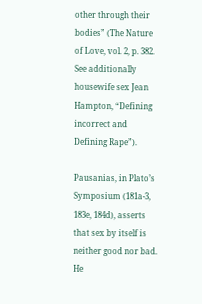other through their bodies” (The Nature of Love, vol. 2, p. 382. See additionally housewife sex Jean Hampton, “Defining incorrect and Defining Rape”).

Pausanias, in Plato’s Symposium (181a-3, 183e, 184d), asserts that sex by itself is neither good nor bad. He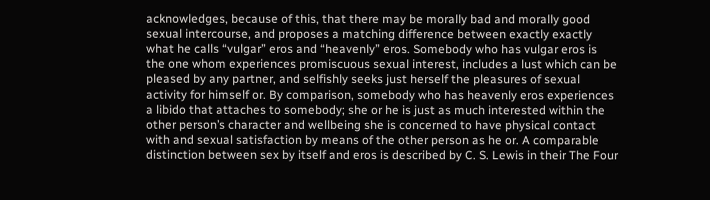acknowledges, because of this, that there may be morally bad and morally good sexual intercourse, and proposes a matching difference between exactly exactly what he calls “vulgar” eros and “heavenly” eros. Somebody who has vulgar eros is the one whom experiences promiscuous sexual interest, includes a lust which can be pleased by any partner, and selfishly seeks just herself the pleasures of sexual activity for himself or. By comparison, somebody who has heavenly eros experiences a libido that attaches to somebody; she or he is just as much interested within the other person’s character and wellbeing she is concerned to have physical contact with and sexual satisfaction by means of the other person as he or. A comparable distinction between sex by itself and eros is described by C. S. Lewis in their The Four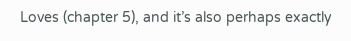Loves (chapter 5), and it’s also perhaps exactly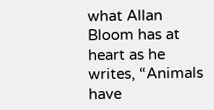what Allan Bloom has at heart as he writes, “Animals have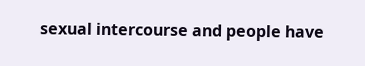sexual intercourse and people have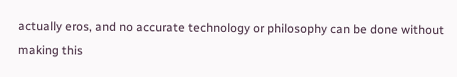actually eros, and no accurate technology or philosophy can be done without making this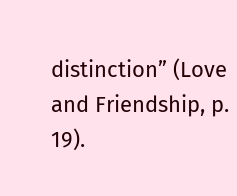distinction” (Love and Friendship, p. 19).